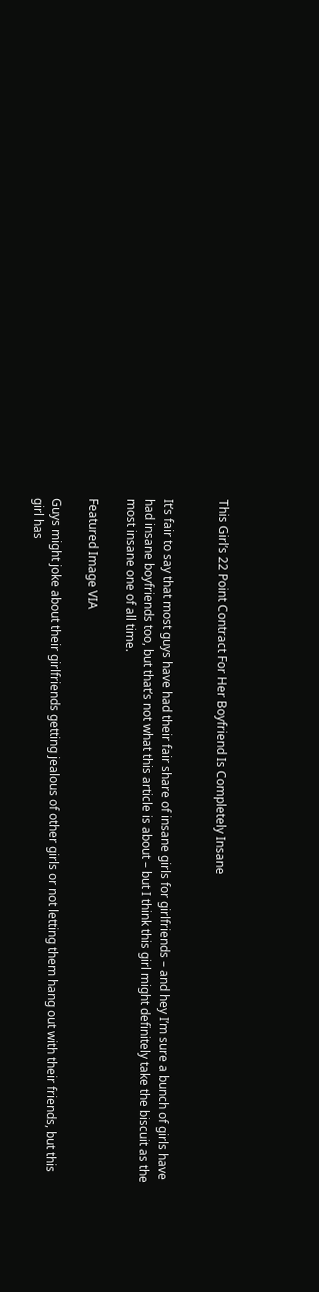This Girl’s 22 Point Contract For Her Boyfriend Is Completely Insane


It’s fair to say that most guys have had their fair share of insane girls for girlfriends – and hey I’m sure a bunch of girls have had insane boyfriends too, but that’s not what this article is about – but I think this girl might definitely take the biscuit as the most insane one of all time.

Featured Image VIA

Guys might joke about their girlfriends getting jealous of other girls or not letting them hang out with their friends, but this girl has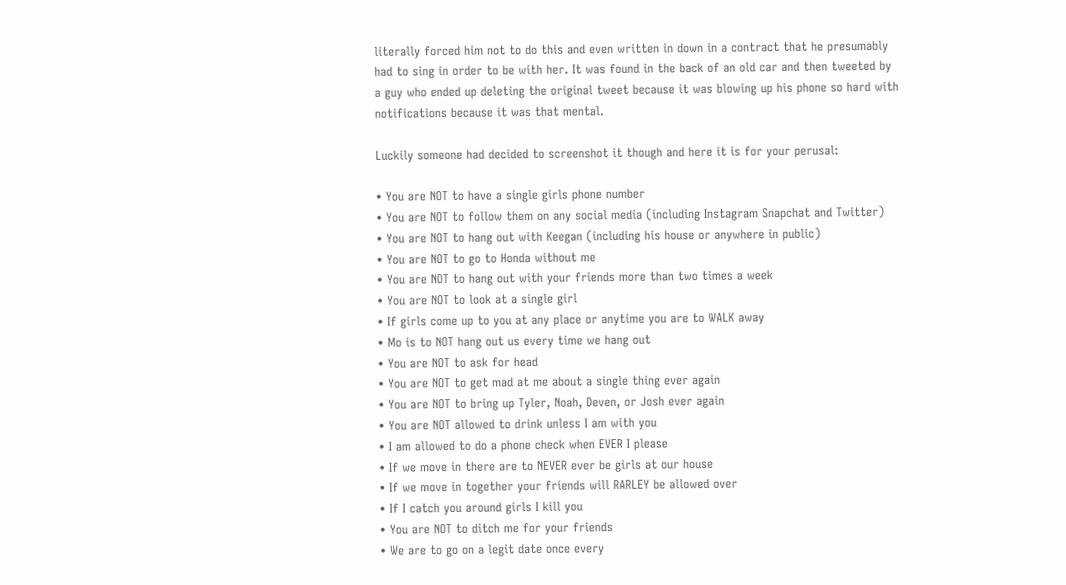literally forced him not to do this and even written in down in a contract that he presumably had to sing in order to be with her. It was found in the back of an old car and then tweeted by a guy who ended up deleting the original tweet because it was blowing up his phone so hard with notifications because it was that mental.

Luckily someone had decided to screenshot it though and here it is for your perusal:

• You are NOT to have a single girls phone number
• You are NOT to follow them on any social media (including Instagram Snapchat and Twitter)
• You are NOT to hang out with Keegan (including his house or anywhere in public)
• You are NOT to go to Honda without me
• You are NOT to hang out with your friends more than two times a week
• You are NOT to look at a single girl
• If girls come up to you at any place or anytime you are to WALK away
• Mo is to NOT hang out us every time we hang out
• You are NOT to ask for head
• You are NOT to get mad at me about a single thing ever again
• You are NOT to bring up Tyler, Noah, Deven, or Josh ever again
• You are NOT allowed to drink unless I am with you
• I am allowed to do a phone check when EVER I please
• If we move in there are to NEVER ever be girls at our house
• If we move in together your friends will RARLEY be allowed over
• If I catch you around girls I kill you
• You are NOT to ditch me for your friends
• We are to go on a legit date once every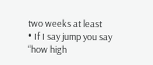two weeks at least
• If I say jump you say “how high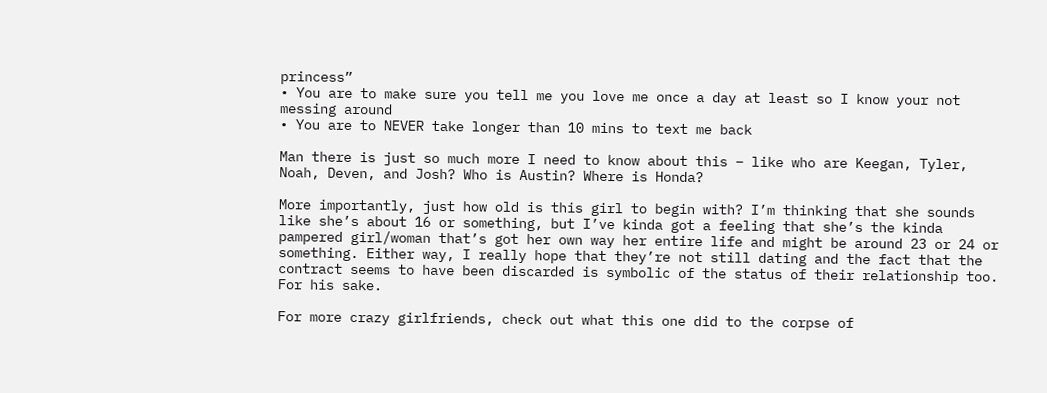princess”
• You are to make sure you tell me you love me once a day at least so I know your not messing around
• You are to NEVER take longer than 10 mins to text me back

Man there is just so much more I need to know about this – like who are Keegan, Tyler, Noah, Deven, and Josh? Who is Austin? Where is Honda?

More importantly, just how old is this girl to begin with? I’m thinking that she sounds like she’s about 16 or something, but I’ve kinda got a feeling that she’s the kinda pampered girl/woman that’s got her own way her entire life and might be around 23 or 24 or something. Either way, I really hope that they’re not still dating and the fact that the contract seems to have been discarded is symbolic of the status of their relationship too. For his sake.

For more crazy girlfriends, check out what this one did to the corpse of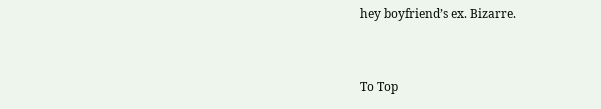hey boyfriend’s ex. Bizarre.


To Top